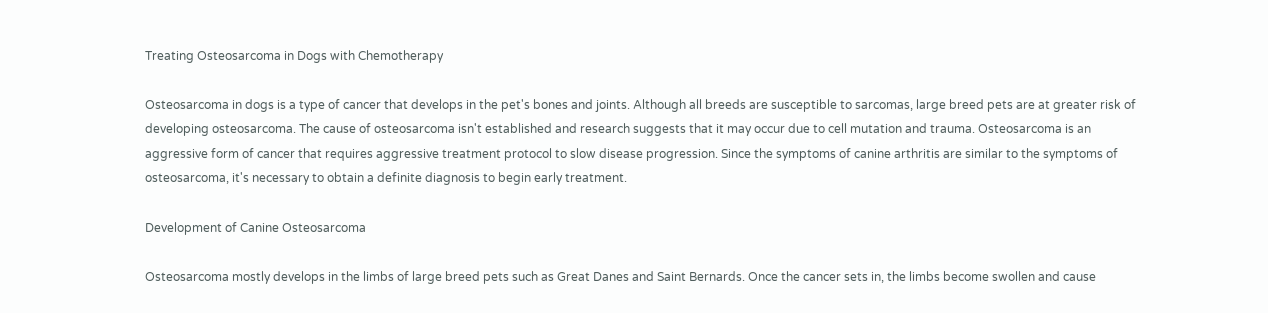Treating Osteosarcoma in Dogs with Chemotherapy

Osteosarcoma in dogs is a type of cancer that develops in the pet's bones and joints. Although all breeds are susceptible to sarcomas, large breed pets are at greater risk of developing osteosarcoma. The cause of osteosarcoma isn't established and research suggests that it may occur due to cell mutation and trauma. Osteosarcoma is an aggressive form of cancer that requires aggressive treatment protocol to slow disease progression. Since the symptoms of canine arthritis are similar to the symptoms of osteosarcoma, it's necessary to obtain a definite diagnosis to begin early treatment.

Development of Canine Osteosarcoma

Osteosarcoma mostly develops in the limbs of large breed pets such as Great Danes and Saint Bernards. Once the cancer sets in, the limbs become swollen and cause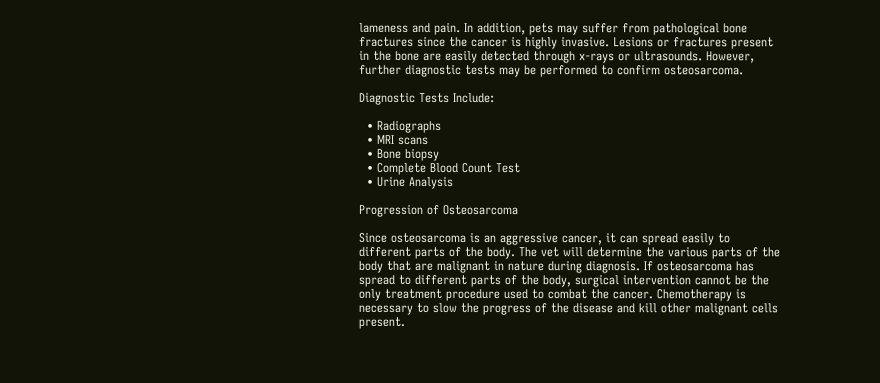lameness and pain. In addition, pets may suffer from pathological bone fractures since the cancer is highly invasive. Lesions or fractures present in the bone are easily detected through x-rays or ultrasounds. However, further diagnostic tests may be performed to confirm osteosarcoma.

Diagnostic Tests Include:

  • Radiographs
  • MRI scans
  • Bone biopsy
  • Complete Blood Count Test
  • Urine Analysis

Progression of Osteosarcoma

Since osteosarcoma is an aggressive cancer, it can spread easily to different parts of the body. The vet will determine the various parts of the body that are malignant in nature during diagnosis. If osteosarcoma has spread to different parts of the body, surgical intervention cannot be the only treatment procedure used to combat the cancer. Chemotherapy is necessary to slow the progress of the disease and kill other malignant cells present.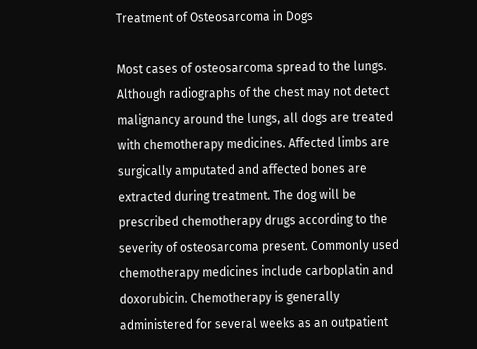Treatment of Osteosarcoma in Dogs

Most cases of osteosarcoma spread to the lungs. Although radiographs of the chest may not detect malignancy around the lungs, all dogs are treated with chemotherapy medicines. Affected limbs are surgically amputated and affected bones are extracted during treatment. The dog will be prescribed chemotherapy drugs according to the severity of osteosarcoma present. Commonly used chemotherapy medicines include carboplatin and doxorubicin. Chemotherapy is generally administered for several weeks as an outpatient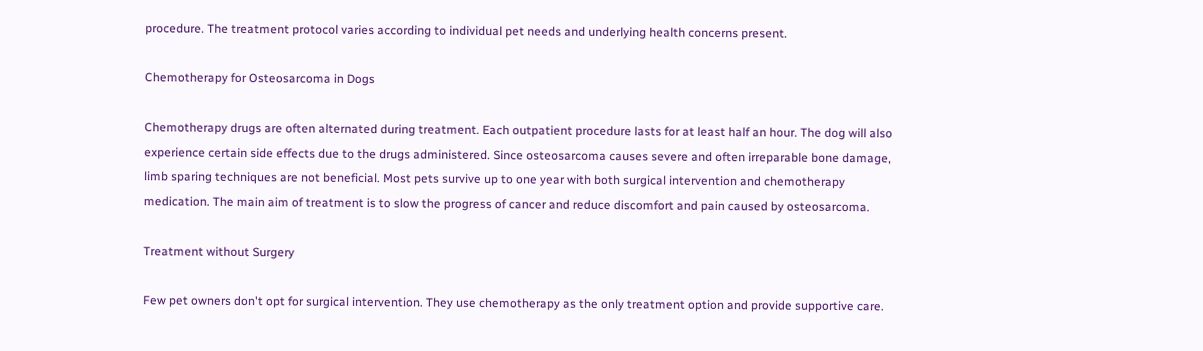procedure. The treatment protocol varies according to individual pet needs and underlying health concerns present.

Chemotherapy for Osteosarcoma in Dogs

Chemotherapy drugs are often alternated during treatment. Each outpatient procedure lasts for at least half an hour. The dog will also experience certain side effects due to the drugs administered. Since osteosarcoma causes severe and often irreparable bone damage, limb sparing techniques are not beneficial. Most pets survive up to one year with both surgical intervention and chemotherapy medication. The main aim of treatment is to slow the progress of cancer and reduce discomfort and pain caused by osteosarcoma.

Treatment without Surgery

Few pet owners don't opt for surgical intervention. They use chemotherapy as the only treatment option and provide supportive care.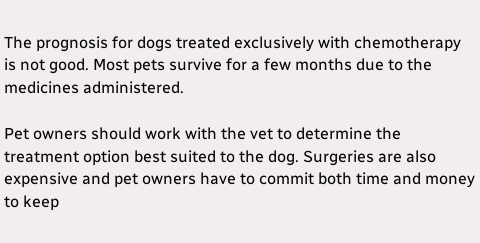The prognosis for dogs treated exclusively with chemotherapy is not good. Most pets survive for a few months due to the medicines administered.

Pet owners should work with the vet to determine the treatment option best suited to the dog. Surgeries are also expensive and pet owners have to commit both time and money to keep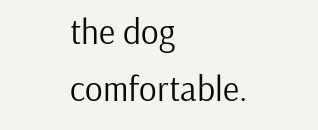the dog comfortable.